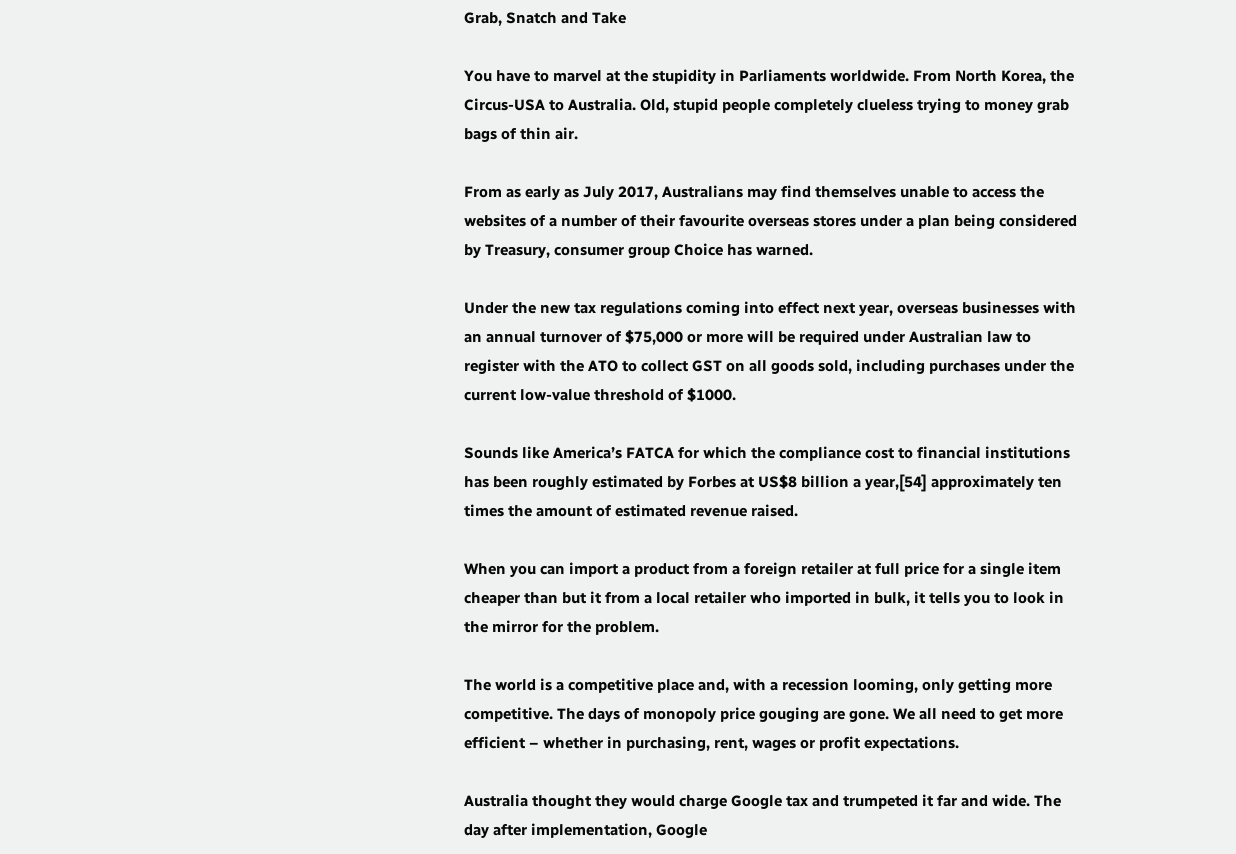Grab, Snatch and Take

You have to marvel at the stupidity in Parliaments worldwide. From North Korea, the Circus-USA to Australia. Old, stupid people completely clueless trying to money grab bags of thin air.

From as early as July 2017, Australians may find themselves unable to access the websites of a number of their favourite overseas stores under a plan being considered by Treasury, consumer group Choice has warned.

Under the new tax regulations coming into effect next year, overseas businesses with an annual turnover of $75,000 or more will be required under Australian law to register with the ATO to collect GST on all goods sold, including purchases under the current low-value threshold of $1000.

Sounds like America’s FATCA for which the compliance cost to financial institutions has been roughly estimated by Forbes at US$8 billion a year,[54] approximately ten times the amount of estimated revenue raised.

When you can import a product from a foreign retailer at full price for a single item cheaper than but it from a local retailer who imported in bulk, it tells you to look in the mirror for the problem.

The world is a competitive place and, with a recession looming, only getting more competitive. The days of monopoly price gouging are gone. We all need to get more efficient – whether in purchasing, rent, wages or profit expectations.

Australia thought they would charge Google tax and trumpeted it far and wide. The day after implementation, Google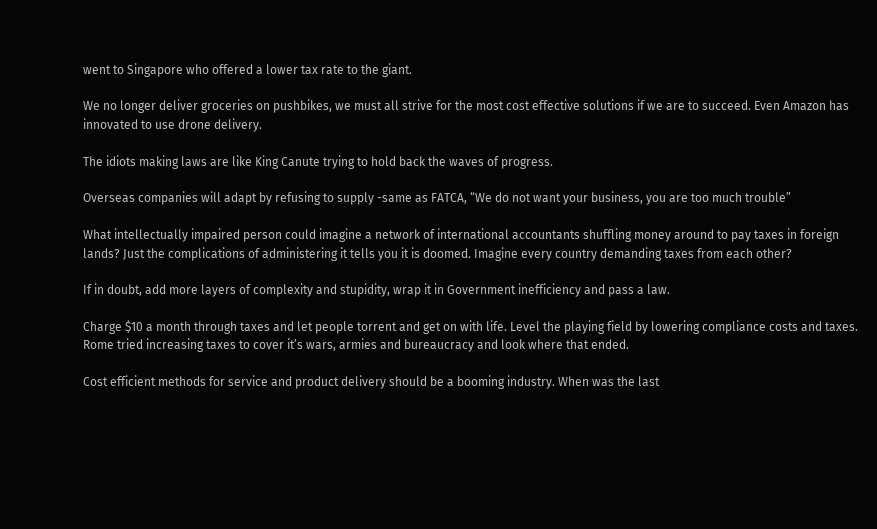went to Singapore who offered a lower tax rate to the giant.

We no longer deliver groceries on pushbikes, we must all strive for the most cost effective solutions if we are to succeed. Even Amazon has innovated to use drone delivery.

The idiots making laws are like King Canute trying to hold back the waves of progress.

Overseas companies will adapt by refusing to supply -same as FATCA, “We do not want your business, you are too much trouble”

What intellectually impaired person could imagine a network of international accountants shuffling money around to pay taxes in foreign lands? Just the complications of administering it tells you it is doomed. Imagine every country demanding taxes from each other?

If in doubt, add more layers of complexity and stupidity, wrap it in Government inefficiency and pass a law.

Charge $10 a month through taxes and let people torrent and get on with life. Level the playing field by lowering compliance costs and taxes. Rome tried increasing taxes to cover it’s wars, armies and bureaucracy and look where that ended.

Cost efficient methods for service and product delivery should be a booming industry. When was the last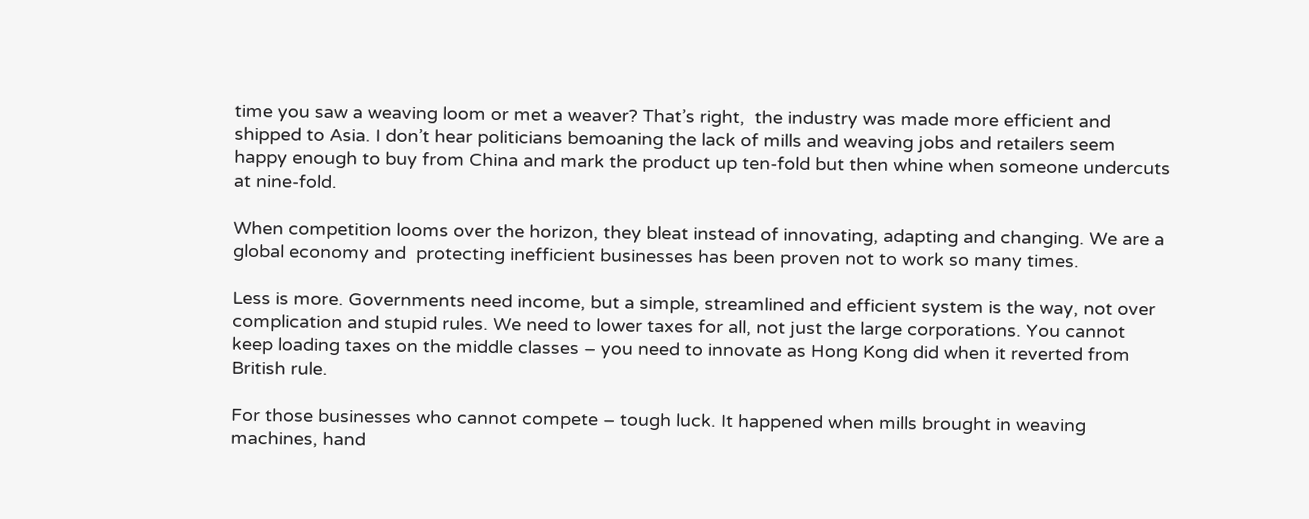time you saw a weaving loom or met a weaver? That’s right,  the industry was made more efficient and shipped to Asia. I don’t hear politicians bemoaning the lack of mills and weaving jobs and retailers seem happy enough to buy from China and mark the product up ten-fold but then whine when someone undercuts at nine-fold.

When competition looms over the horizon, they bleat instead of innovating, adapting and changing. We are a global economy and  protecting inefficient businesses has been proven not to work so many times.

Less is more. Governments need income, but a simple, streamlined and efficient system is the way, not over complication and stupid rules. We need to lower taxes for all, not just the large corporations. You cannot keep loading taxes on the middle classes – you need to innovate as Hong Kong did when it reverted from British rule.

For those businesses who cannot compete – tough luck. It happened when mills brought in weaving machines, hand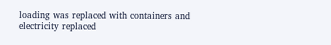loading was replaced with containers and electricity replaced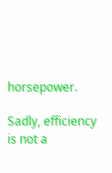horsepower.

Sadly, efficiency is not a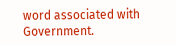word associated with Government.